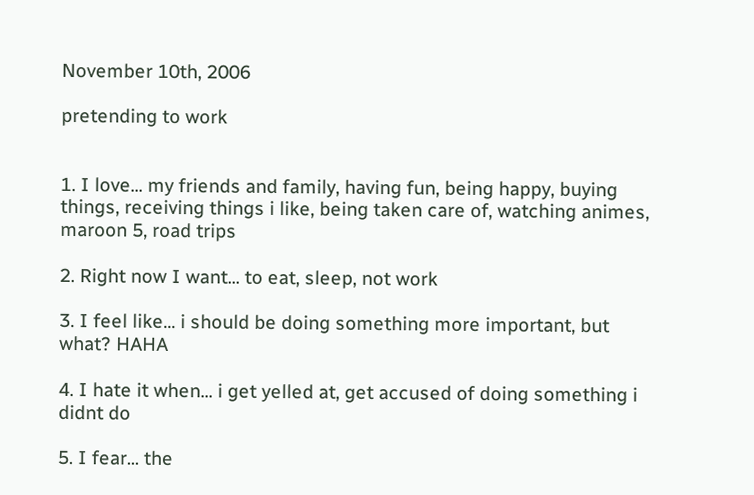November 10th, 2006

pretending to work


1. I love... my friends and family, having fun, being happy, buying things, receiving things i like, being taken care of, watching animes, maroon 5, road trips

2. Right now I want... to eat, sleep, not work

3. I feel like... i should be doing something more important, but what? HAHA

4. I hate it when... i get yelled at, get accused of doing something i didnt do

5. I fear... the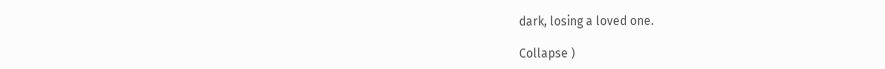dark, losing a loved one.

Collapse )